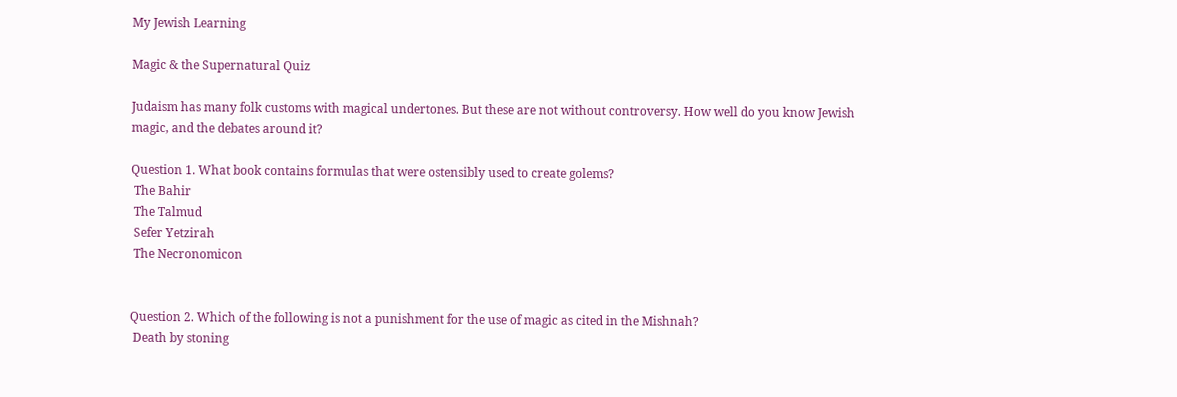My Jewish Learning

Magic & the Supernatural Quiz

Judaism has many folk customs with magical undertones. But these are not without controversy. How well do you know Jewish magic, and the debates around it?

Question 1. What book contains formulas that were ostensibly used to create golems?
 The Bahir
 The Talmud
 Sefer Yetzirah
 The Necronomicon


Question 2. Which of the following is not a punishment for the use of magic as cited in the Mishnah?
 Death by stoning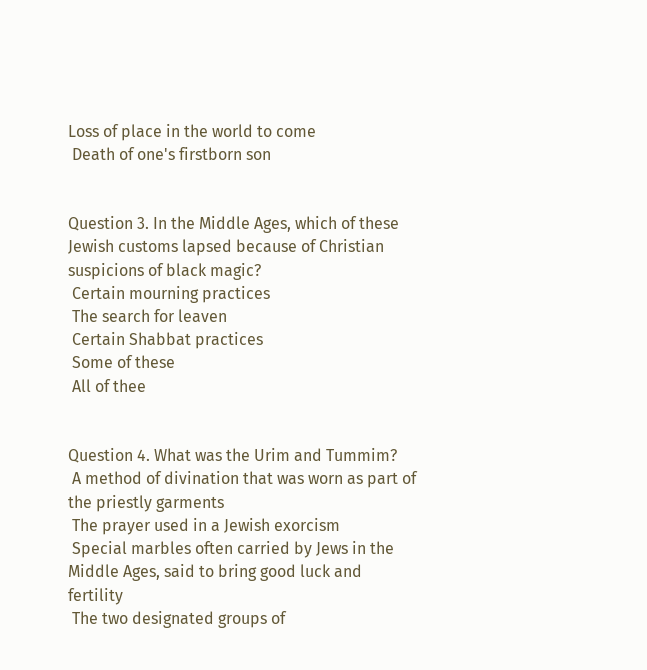Loss of place in the world to come
 Death of one's firstborn son


Question 3. In the Middle Ages, which of these Jewish customs lapsed because of Christian suspicions of black magic?
 Certain mourning practices
 The search for leaven
 Certain Shabbat practices
 Some of these
 All of thee


Question 4. What was the Urim and Tummim?
 A method of divination that was worn as part of the priestly garments
 The prayer used in a Jewish exorcism
 Special marbles often carried by Jews in the Middle Ages, said to bring good luck and fertility
 The two designated groups of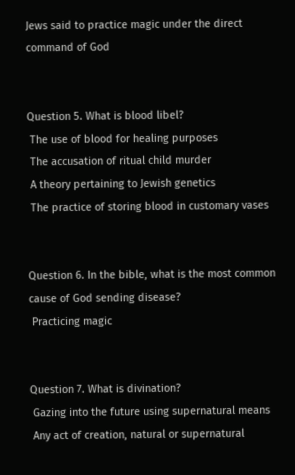Jews said to practice magic under the direct command of God


Question 5. What is blood libel?
 The use of blood for healing purposes
 The accusation of ritual child murder
 A theory pertaining to Jewish genetics
 The practice of storing blood in customary vases


Question 6. In the bible, what is the most common cause of God sending disease?
 Practicing magic


Question 7. What is divination?
 Gazing into the future using supernatural means
 Any act of creation, natural or supernatural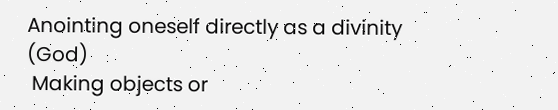Anointing oneself directly as a divinity (God)
 Making objects or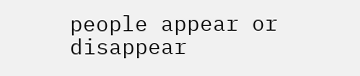people appear or disappear